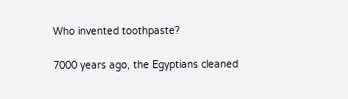Who invented toothpaste?

7000 years ago, the Egyptians cleaned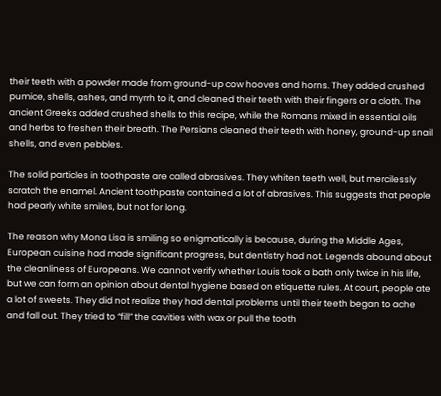their teeth with a powder made from ground-up cow hooves and horns. They added crushed pumice, shells, ashes, and myrrh to it, and cleaned their teeth with their fingers or a cloth. The ancient Greeks added crushed shells to this recipe, while the Romans mixed in essential oils and herbs to freshen their breath. The Persians cleaned their teeth with honey, ground-up snail shells, and even pebbles.

The solid particles in toothpaste are called abrasives. They whiten teeth well, but mercilessly scratch the enamel. Ancient toothpaste contained a lot of abrasives. This suggests that people had pearly white smiles, but not for long.

The reason why Mona Lisa is smiling so enigmatically is because, during the Middle Ages, European cuisine had made significant progress, but dentistry had not. Legends abound about the cleanliness of Europeans. We cannot verify whether Louis took a bath only twice in his life, but we can form an opinion about dental hygiene based on etiquette rules. At court, people ate a lot of sweets. They did not realize they had dental problems until their teeth began to ache and fall out. They tried to “fill” the cavities with wax or pull the tooth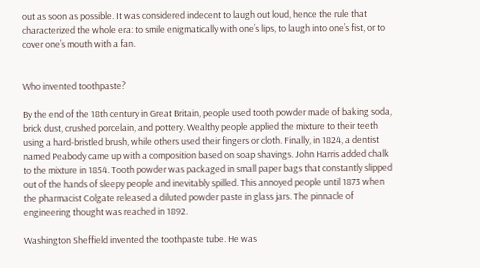out as soon as possible. It was considered indecent to laugh out loud, hence the rule that characterized the whole era: to smile enigmatically with one’s lips, to laugh into one’s fist, or to cover one’s mouth with a fan.


Who invented toothpaste?

By the end of the 18th century in Great Britain, people used tooth powder made of baking soda, brick dust, crushed porcelain, and pottery. Wealthy people applied the mixture to their teeth using a hard-bristled brush, while others used their fingers or cloth. Finally, in 1824, a dentist named Peabody came up with a composition based on soap shavings. John Harris added chalk to the mixture in 1854. Tooth powder was packaged in small paper bags that constantly slipped out of the hands of sleepy people and inevitably spilled. This annoyed people until 1873 when the pharmacist Colgate released a diluted powder paste in glass jars. The pinnacle of engineering thought was reached in 1892.

Washington Sheffield invented the toothpaste tube. He was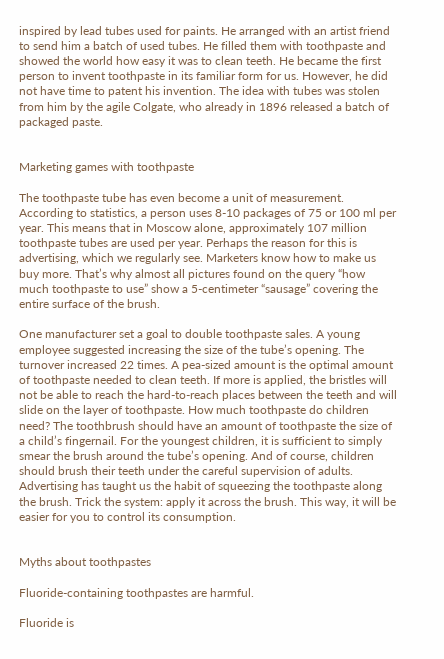inspired by lead tubes used for paints. He arranged with an artist friend to send him a batch of used tubes. He filled them with toothpaste and showed the world how easy it was to clean teeth. He became the first person to invent toothpaste in its familiar form for us. However, he did not have time to patent his invention. The idea with tubes was stolen from him by the agile Colgate, who already in 1896 released a batch of packaged paste.


Marketing games with toothpaste

The toothpaste tube has even become a unit of measurement. According to statistics, a person uses 8-10 packages of 75 or 100 ml per year. This means that in Moscow alone, approximately 107 million toothpaste tubes are used per year. Perhaps the reason for this is advertising, which we regularly see. Marketers know how to make us buy more. That’s why almost all pictures found on the query “how much toothpaste to use” show a 5-centimeter “sausage” covering the entire surface of the brush.

One manufacturer set a goal to double toothpaste sales. A young employee suggested increasing the size of the tube’s opening. The turnover increased 22 times. A pea-sized amount is the optimal amount of toothpaste needed to clean teeth. If more is applied, the bristles will not be able to reach the hard-to-reach places between the teeth and will slide on the layer of toothpaste. How much toothpaste do children need? The toothbrush should have an amount of toothpaste the size of a child’s fingernail. For the youngest children, it is sufficient to simply smear the brush around the tube’s opening. And of course, children should brush their teeth under the careful supervision of adults. Advertising has taught us the habit of squeezing the toothpaste along the brush. Trick the system: apply it across the brush. This way, it will be easier for you to control its consumption.


Myths about toothpastes

Fluoride-containing toothpastes are harmful.

Fluoride is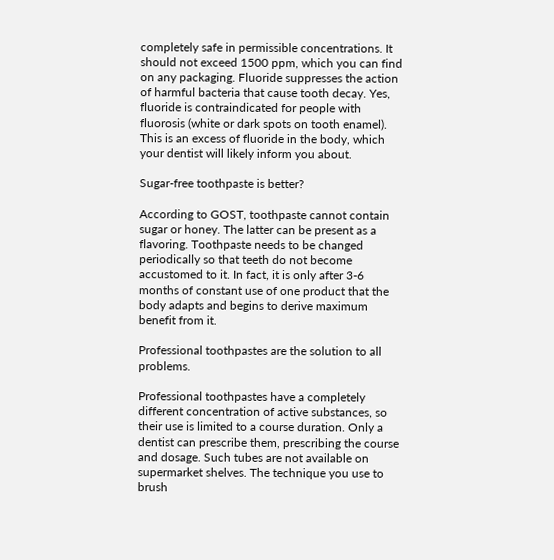completely safe in permissible concentrations. It should not exceed 1500 ppm, which you can find on any packaging. Fluoride suppresses the action of harmful bacteria that cause tooth decay. Yes, fluoride is contraindicated for people with fluorosis (white or dark spots on tooth enamel). This is an excess of fluoride in the body, which your dentist will likely inform you about.

Sugar-free toothpaste is better?

According to GOST, toothpaste cannot contain sugar or honey. The latter can be present as a flavoring. Toothpaste needs to be changed periodically so that teeth do not become accustomed to it. In fact, it is only after 3-6 months of constant use of one product that the body adapts and begins to derive maximum benefit from it.

Professional toothpastes are the solution to all problems.

Professional toothpastes have a completely different concentration of active substances, so their use is limited to a course duration. Only a dentist can prescribe them, prescribing the course and dosage. Such tubes are not available on supermarket shelves. The technique you use to brush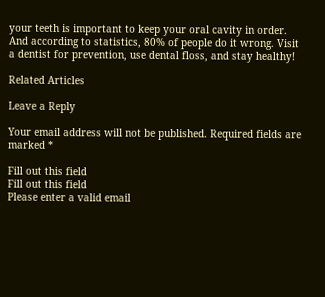your teeth is important to keep your oral cavity in order. And according to statistics, 80% of people do it wrong. Visit a dentist for prevention, use dental floss, and stay healthy!

Related Articles

Leave a Reply

Your email address will not be published. Required fields are marked *

Fill out this field
Fill out this field
Please enter a valid email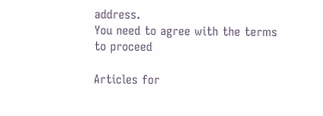address.
You need to agree with the terms to proceed

Articles for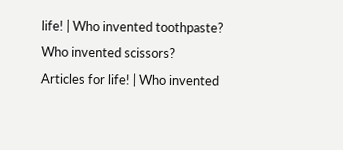life! | Who invented toothpaste?
Who invented scissors?
Articles for life! | Who invented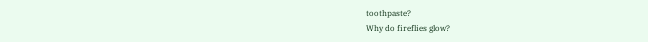toothpaste?
Why do fireflies glow?